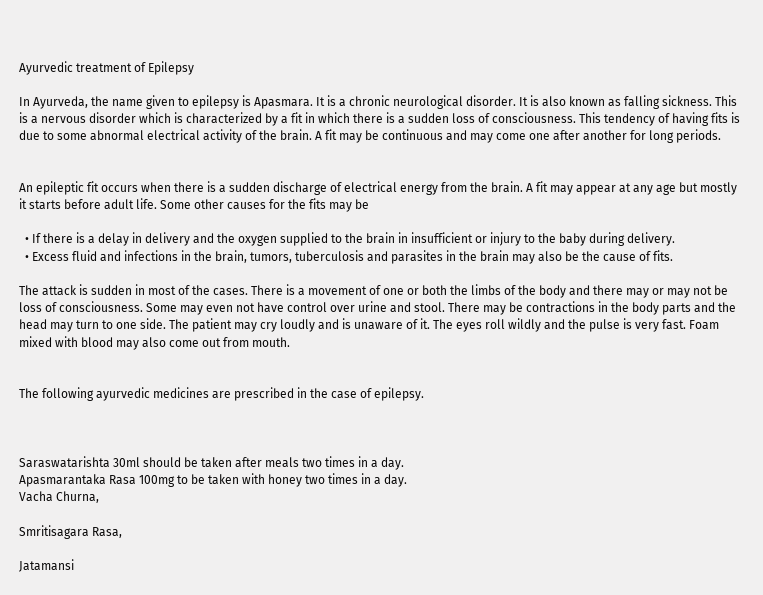Ayurvedic treatment of Epilepsy

In Ayurveda, the name given to epilepsy is Apasmara. It is a chronic neurological disorder. It is also known as falling sickness. This is a nervous disorder which is characterized by a fit in which there is a sudden loss of consciousness. This tendency of having fits is due to some abnormal electrical activity of the brain. A fit may be continuous and may come one after another for long periods.


An epileptic fit occurs when there is a sudden discharge of electrical energy from the brain. A fit may appear at any age but mostly it starts before adult life. Some other causes for the fits may be

  • If there is a delay in delivery and the oxygen supplied to the brain in insufficient or injury to the baby during delivery.
  • Excess fluid and infections in the brain, tumors, tuberculosis and parasites in the brain may also be the cause of fits.

The attack is sudden in most of the cases. There is a movement of one or both the limbs of the body and there may or may not be loss of consciousness. Some may even not have control over urine and stool. There may be contractions in the body parts and the head may turn to one side. The patient may cry loudly and is unaware of it. The eyes roll wildly and the pulse is very fast. Foam mixed with blood may also come out from mouth.


The following ayurvedic medicines are prescribed in the case of epilepsy.



Saraswatarishta 30ml should be taken after meals two times in a day.
Apasmarantaka Rasa 100mg to be taken with honey two times in a day.
Vacha Churna,

Smritisagara Rasa,

Jatamansi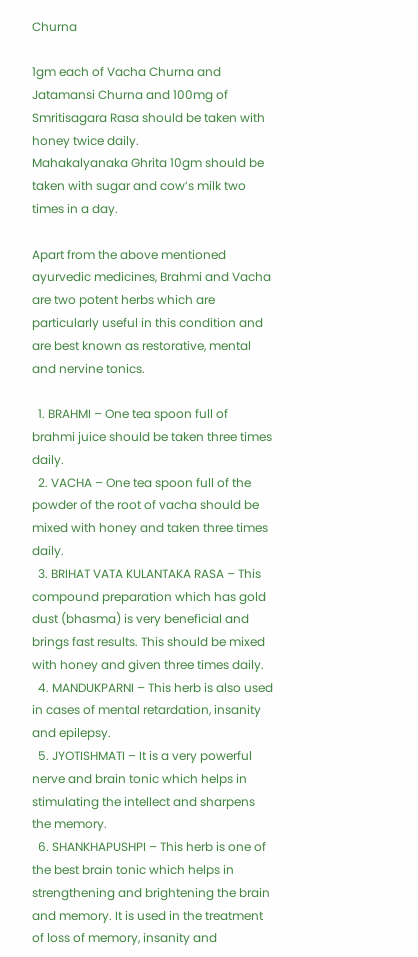Churna

1gm each of Vacha Churna and Jatamansi Churna and 100mg of Smritisagara Rasa should be taken with honey twice daily.
Mahakalyanaka Ghrita 10gm should be taken with sugar and cow’s milk two times in a day.

Apart from the above mentioned ayurvedic medicines, Brahmi and Vacha are two potent herbs which are particularly useful in this condition and are best known as restorative, mental and nervine tonics.

  1. BRAHMI – One tea spoon full of brahmi juice should be taken three times daily.
  2. VACHA – One tea spoon full of the powder of the root of vacha should be mixed with honey and taken three times daily.
  3. BRIHAT VATA KULANTAKA RASA – This compound preparation which has gold dust (bhasma) is very beneficial and brings fast results. This should be mixed with honey and given three times daily.
  4. MANDUKPARNI – This herb is also used in cases of mental retardation, insanity and epilepsy.
  5. JYOTISHMATI – It is a very powerful nerve and brain tonic which helps in stimulating the intellect and sharpens the memory.
  6. SHANKHAPUSHPI – This herb is one of the best brain tonic which helps in strengthening and brightening the brain and memory. It is used in the treatment of loss of memory, insanity and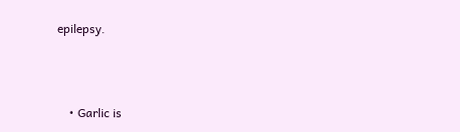epilepsy.



    • Garlic is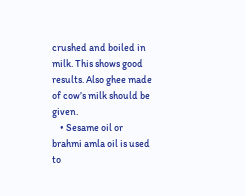crushed and boiled in milk. This shows good results. Also ghee made of cow’s milk should be given.
    • Sesame oil or brahmi amla oil is used to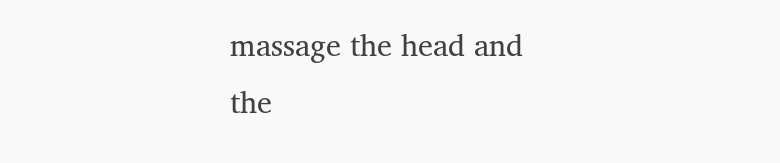massage the head and the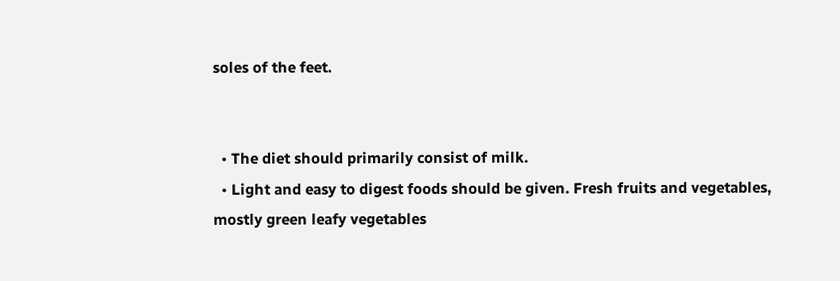soles of the feet.


  • The diet should primarily consist of milk.
  • Light and easy to digest foods should be given. Fresh fruits and vegetables, mostly green leafy vegetables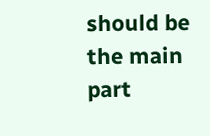should be the main part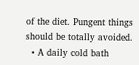of the diet. Pungent things should be totally avoided.
  • A daily cold bath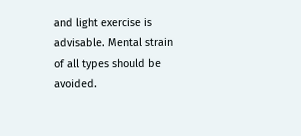and light exercise is advisable. Mental strain of all types should be avoided.